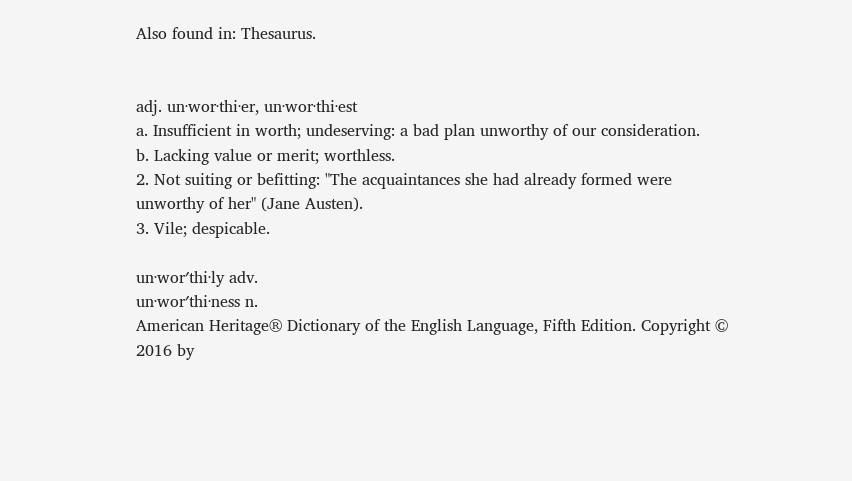Also found in: Thesaurus.


adj. un·wor·thi·er, un·wor·thi·est
a. Insufficient in worth; undeserving: a bad plan unworthy of our consideration.
b. Lacking value or merit; worthless.
2. Not suiting or befitting: "The acquaintances she had already formed were unworthy of her" (Jane Austen).
3. Vile; despicable.

un·wor′thi·ly adv.
un·wor′thi·ness n.
American Heritage® Dictionary of the English Language, Fifth Edition. Copyright © 2016 by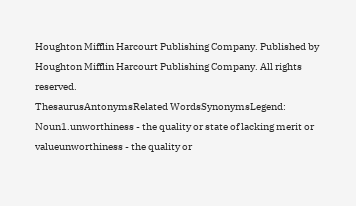Houghton Mifflin Harcourt Publishing Company. Published by Houghton Mifflin Harcourt Publishing Company. All rights reserved.
ThesaurusAntonymsRelated WordsSynonymsLegend:
Noun1.unworthiness - the quality or state of lacking merit or valueunworthiness - the quality or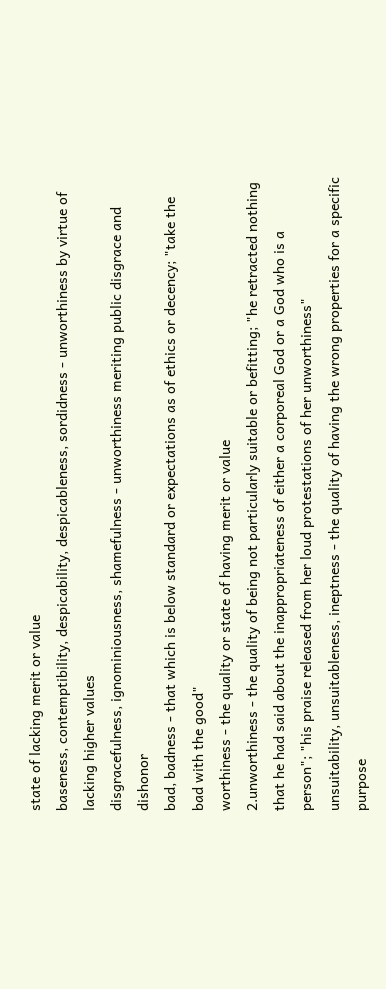state of lacking merit or value
baseness, contemptibility, despicability, despicableness, sordidness - unworthiness by virtue of lacking higher values
disgracefulness, ignominiousness, shamefulness - unworthiness meriting public disgrace and dishonor
bad, badness - that which is below standard or expectations as of ethics or decency; "take the bad with the good"
worthiness - the quality or state of having merit or value
2.unworthiness - the quality of being not particularly suitable or befitting; "he retracted nothing that he had said about the inappropriateness of either a corporeal God or a God who is a person"; "his praise released from her loud protestations of her unworthiness"
unsuitability, unsuitableness, ineptness - the quality of having the wrong properties for a specific purpose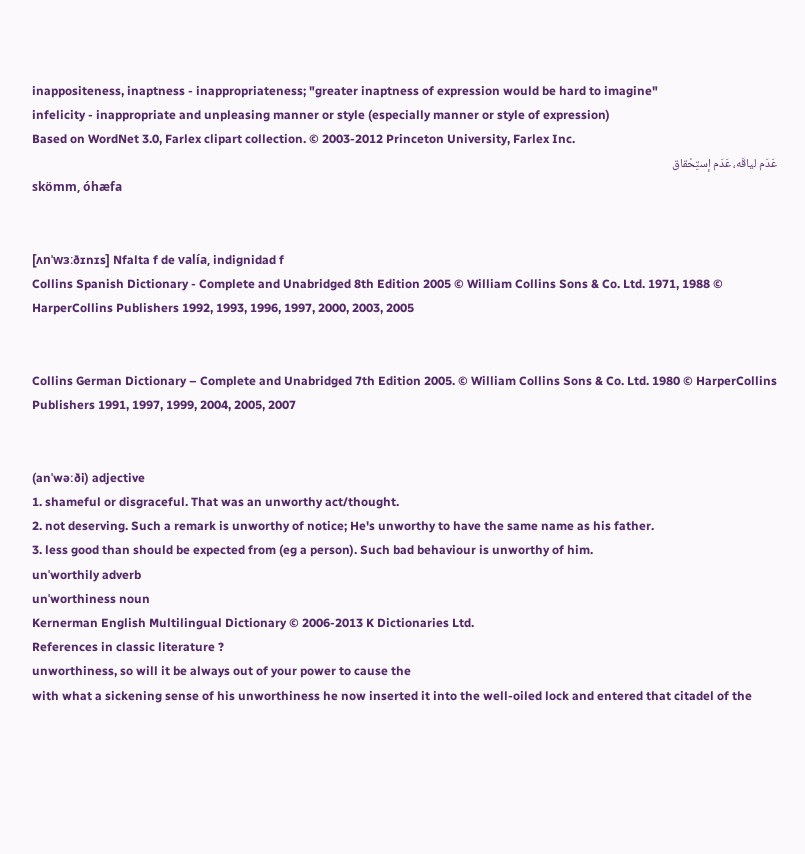inappositeness, inaptness - inappropriateness; "greater inaptness of expression would be hard to imagine"
infelicity - inappropriate and unpleasing manner or style (especially manner or style of expression)
Based on WordNet 3.0, Farlex clipart collection. © 2003-2012 Princeton University, Farlex Inc.
عَدَم لياقَه، عَدَم إستِحْقاق
skömm, óhæfa


[ʌnˈwɜːðɪnɪs] Nfalta f de valía, indignidad f
Collins Spanish Dictionary - Complete and Unabridged 8th Edition 2005 © William Collins Sons & Co. Ltd. 1971, 1988 © HarperCollins Publishers 1992, 1993, 1996, 1997, 2000, 2003, 2005


Collins German Dictionary – Complete and Unabridged 7th Edition 2005. © William Collins Sons & Co. Ltd. 1980 © HarperCollins Publishers 1991, 1997, 1999, 2004, 2005, 2007


(anˈwəːði) adjective
1. shameful or disgraceful. That was an unworthy act/thought.
2. not deserving. Such a remark is unworthy of notice; He's unworthy to have the same name as his father.
3. less good than should be expected from (eg a person). Such bad behaviour is unworthy of him.
unˈworthily adverb
unˈworthiness noun
Kernerman English Multilingual Dictionary © 2006-2013 K Dictionaries Ltd.
References in classic literature ?
unworthiness, so will it be always out of your power to cause the
with what a sickening sense of his unworthiness he now inserted it into the well-oiled lock and entered that citadel of the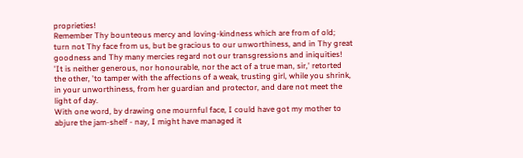proprieties!
Remember Thy bounteous mercy and loving-kindness which are from of old; turn not Thy face from us, but be gracious to our unworthiness, and in Thy great goodness and Thy many mercies regard not our transgressions and iniquities!
'It is neither generous, nor honourable, nor the act of a true man, sir,' retorted the other, 'to tamper with the affections of a weak, trusting girl, while you shrink, in your unworthiness, from her guardian and protector, and dare not meet the light of day.
With one word, by drawing one mournful face, I could have got my mother to abjure the jam-shelf - nay, I might have managed it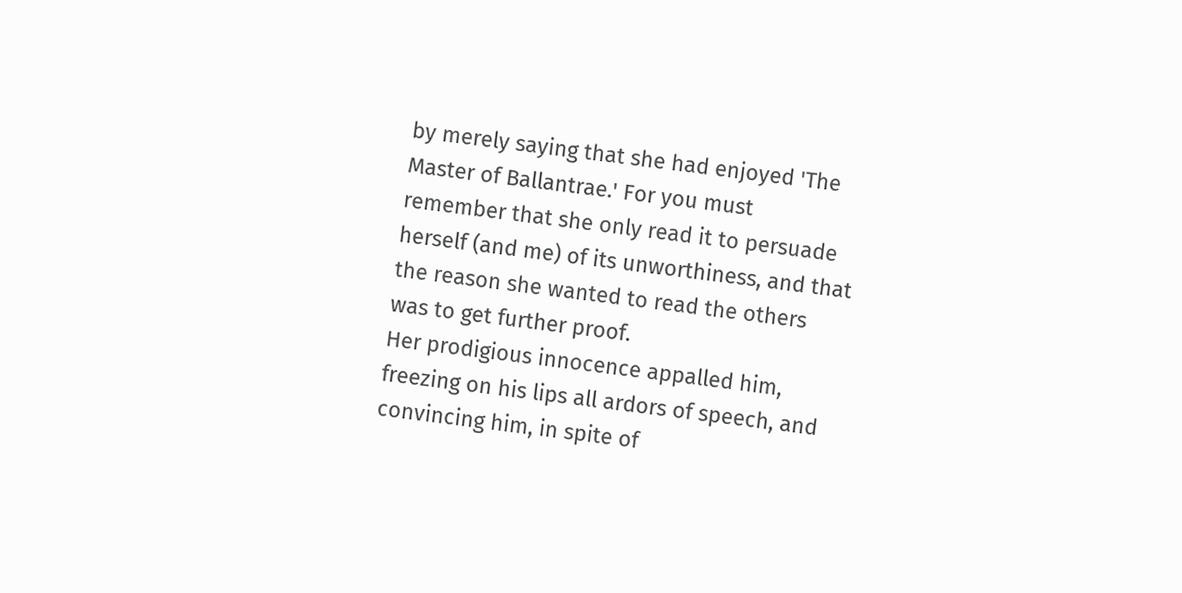by merely saying that she had enjoyed 'The Master of Ballantrae.' For you must remember that she only read it to persuade herself (and me) of its unworthiness, and that the reason she wanted to read the others was to get further proof.
Her prodigious innocence appalled him, freezing on his lips all ardors of speech, and convincing him, in spite of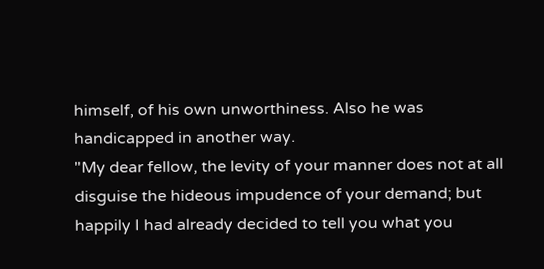himself, of his own unworthiness. Also he was handicapped in another way.
"My dear fellow, the levity of your manner does not at all disguise the hideous impudence of your demand; but happily I had already decided to tell you what you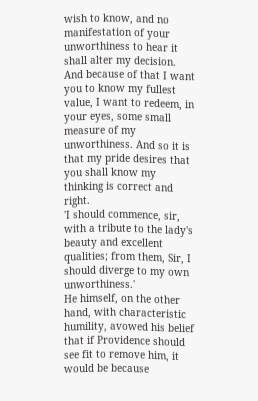wish to know, and no manifestation of your unworthiness to hear it shall alter my decision.
And because of that I want you to know my fullest value, I want to redeem, in your eyes, some small measure of my unworthiness. And so it is that my pride desires that you shall know my thinking is correct and right.
'I should commence, sir, with a tribute to the lady's beauty and excellent qualities; from them, Sir, I should diverge to my own unworthiness.'
He himself, on the other hand, with characteristic humility, avowed his belief that if Providence should see fit to remove him, it would be because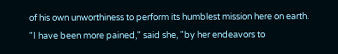of his own unworthiness to perform its humblest mission here on earth.
"I have been more pained," said she, "by her endeavors to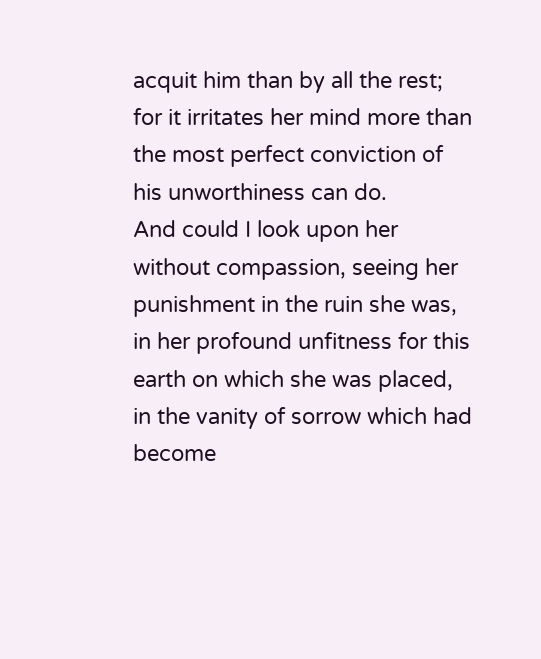acquit him than by all the rest; for it irritates her mind more than the most perfect conviction of his unworthiness can do.
And could I look upon her without compassion, seeing her punishment in the ruin she was, in her profound unfitness for this earth on which she was placed, in the vanity of sorrow which had become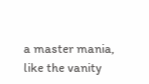a master mania, like the vanity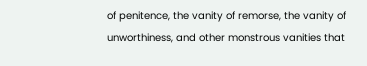of penitence, the vanity of remorse, the vanity of unworthiness, and other monstrous vanities that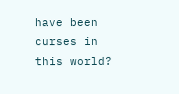have been curses in this world?